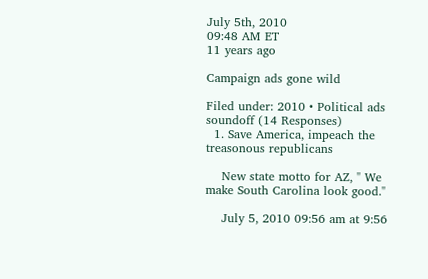July 5th, 2010
09:48 AM ET
11 years ago

Campaign ads gone wild

Filed under: 2010 • Political ads
soundoff (14 Responses)
  1. Save America, impeach the treasonous republicans

    New state motto for AZ, " We make South Carolina look good."

    July 5, 2010 09:56 am at 9:56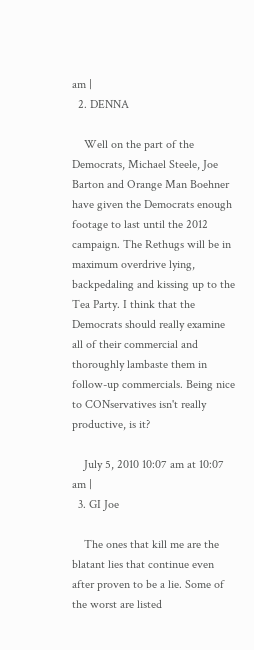am |
  2. DENNA

    Well on the part of the Democrats, Michael Steele, Joe Barton and Orange Man Boehner have given the Democrats enough footage to last until the 2012 campaign. The Rethugs will be in maximum overdrive lying, backpedaling and kissing up to the Tea Party. I think that the Democrats should really examine all of their commercial and thoroughly lambaste them in follow-up commercials. Being nice to CONservatives isn't really productive, is it?

    July 5, 2010 10:07 am at 10:07 am |
  3. GI Joe

    The ones that kill me are the blatant lies that continue even after proven to be a lie. Some of the worst are listed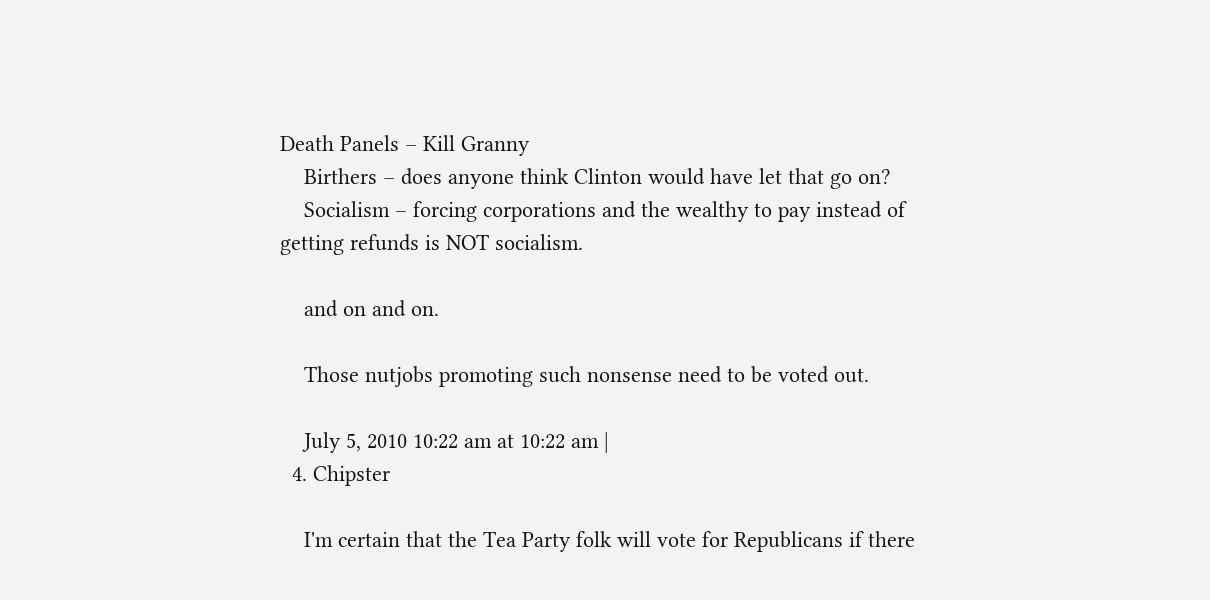Death Panels – Kill Granny
    Birthers – does anyone think Clinton would have let that go on?
    Socialism – forcing corporations and the wealthy to pay instead of getting refunds is NOT socialism.

    and on and on.

    Those nutjobs promoting such nonsense need to be voted out.

    July 5, 2010 10:22 am at 10:22 am |
  4. Chipster

    I'm certain that the Tea Party folk will vote for Republicans if there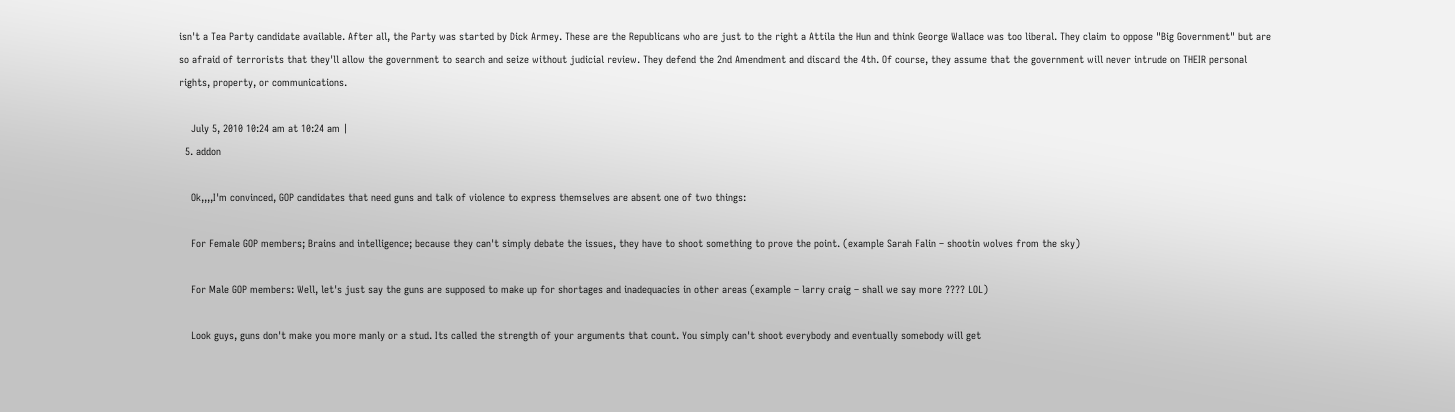isn't a Tea Party candidate available. After all, the Party was started by Dick Armey. These are the Republicans who are just to the right a Attila the Hun and think George Wallace was too liberal. They claim to oppose "Big Government" but are so afraid of terrorists that they'll allow the government to search and seize without judicial review. They defend the 2nd Amendment and discard the 4th. Of course, they assume that the government will never intrude on THEIR personal rights, property, or communications.

    July 5, 2010 10:24 am at 10:24 am |
  5. addon

    Ok,,,,I'm convinced, GOP candidates that need guns and talk of violence to express themselves are absent one of two things:

    For Female GOP members; Brains and intelligence; because they can't simply debate the issues, they have to shoot something to prove the point. (example Sarah Falin – shootin wolves from the sky)

    For Male GOP members: Well, let's just say the guns are supposed to make up for shortages and inadequacies in other areas (example – larry craig – shall we say more ???? LOL)

    Look guys, guns don't make you more manly or a stud. Its called the strength of your arguments that count. You simply can't shoot everybody and eventually somebody will get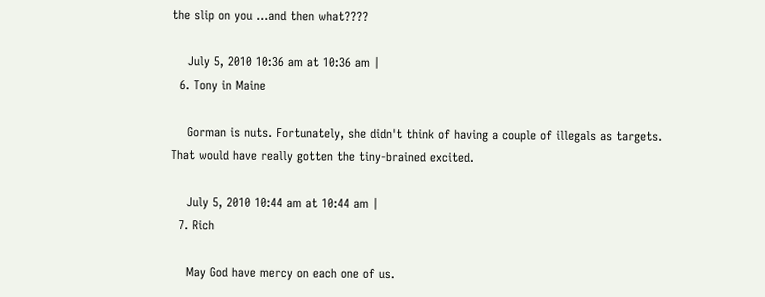the slip on you ...and then what????

    July 5, 2010 10:36 am at 10:36 am |
  6. Tony in Maine

    Gorman is nuts. Fortunately, she didn't think of having a couple of illegals as targets. That would have really gotten the tiny-brained excited.

    July 5, 2010 10:44 am at 10:44 am |
  7. Rich

    May God have mercy on each one of us.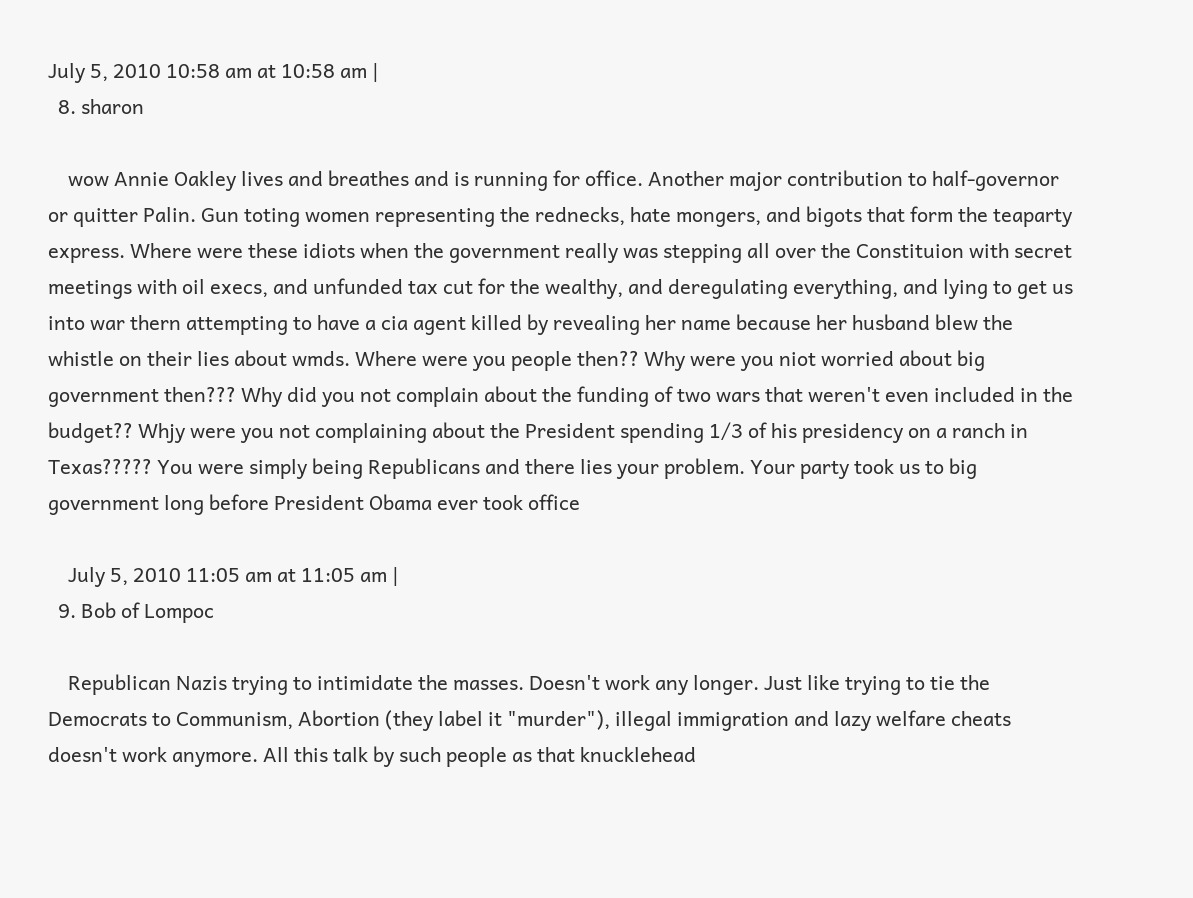July 5, 2010 10:58 am at 10:58 am |
  8. sharon

    wow Annie Oakley lives and breathes and is running for office. Another major contribution to half-governor or quitter Palin. Gun toting women representing the rednecks, hate mongers, and bigots that form the teaparty express. Where were these idiots when the government really was stepping all over the Constituion with secret meetings with oil execs, and unfunded tax cut for the wealthy, and deregulating everything, and lying to get us into war thern attempting to have a cia agent killed by revealing her name because her husband blew the whistle on their lies about wmds. Where were you people then?? Why were you niot worried about big government then??? Why did you not complain about the funding of two wars that weren't even included in the budget?? Whjy were you not complaining about the President spending 1/3 of his presidency on a ranch in Texas????? You were simply being Republicans and there lies your problem. Your party took us to big government long before President Obama ever took office

    July 5, 2010 11:05 am at 11:05 am |
  9. Bob of Lompoc

    Republican Nazis trying to intimidate the masses. Doesn't work any longer. Just like trying to tie the Democrats to Communism, Abortion (they label it "murder"), illegal immigration and lazy welfare cheats doesn't work anymore. All this talk by such people as that knucklehead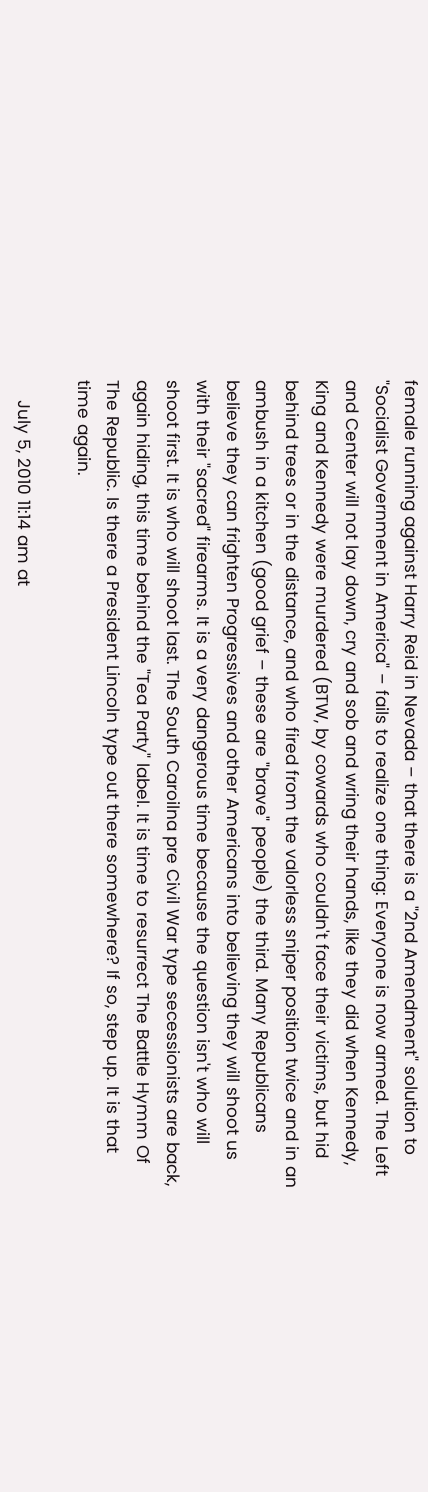female running against Harry Reid in Nevada – that there is a "2nd Amendment" solution to "Socialist Government in America" – fails to realize one thing: Everyone is now armed. The Left and Center will not lay down, cry and sob and wring their hands, like they did when Kennedy, King and Kennedy were murdered (BTW, by cowards who couldn't face their victims, but hid behind trees or in the distance, and who fired from the valorless sniper position twice and in an ambush in a kitchen (good grief – these are "brave" people) the third. Many Republicans believe they can frighten Progressives and other Americans into believing they will shoot us with their "sacred" firearms. It is a very dangerous time because the question isn't who will shoot first. It is who will shoot last. The South Caroilna pre Civil War type secessionists are back, again hiding, this time behind the "Tea Party" label. It is time to resurrect The Battle Hymm Of The Republic. Is there a President Lincoln type out there somewhere? If so, step up. It is that time again.

    July 5, 2010 11:14 am at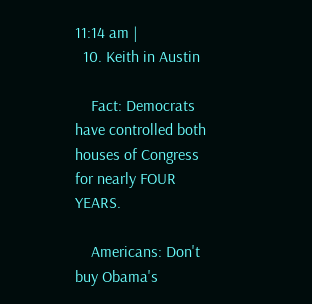11:14 am |
  10. Keith in Austin

    Fact: Democrats have controlled both houses of Congress for nearly FOUR YEARS.

    Americans: Don't buy Obama's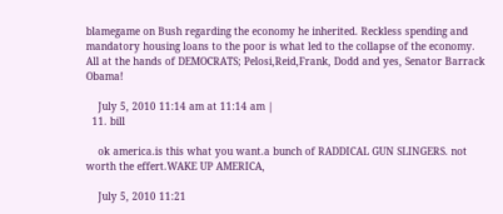blamegame on Bush regarding the economy he inherited. Reckless spending and mandatory housing loans to the poor is what led to the collapse of the economy. All at the hands of DEMOCRATS; Pelosi,Reid,Frank, Dodd and yes, Senator Barrack Obama!

    July 5, 2010 11:14 am at 11:14 am |
  11. bill

    ok america.is this what you want.a bunch of RADDICAL GUN SLINGERS. not worth the effert.WAKE UP AMERICA,

    July 5, 2010 11:21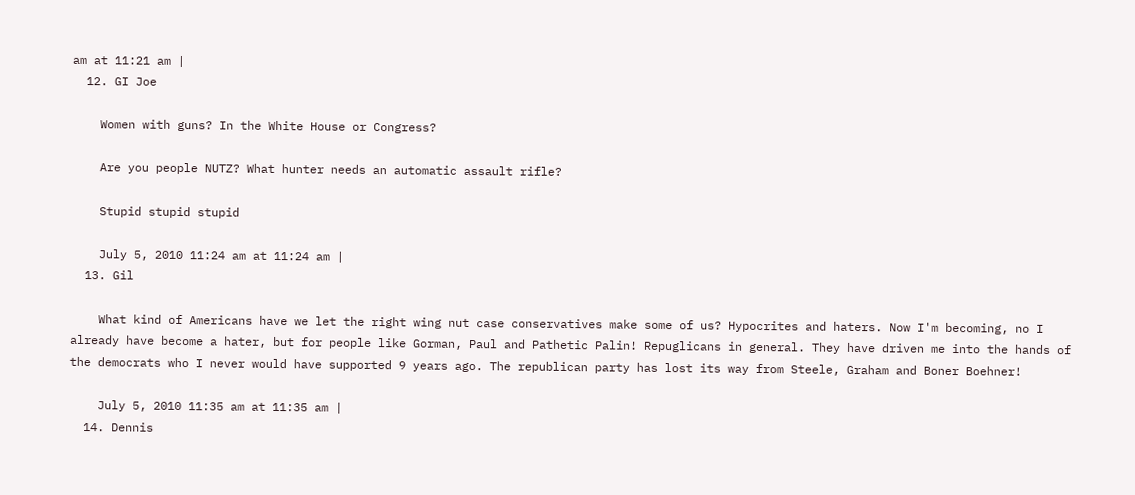am at 11:21 am |
  12. GI Joe

    Women with guns? In the White House or Congress?

    Are you people NUTZ? What hunter needs an automatic assault rifle?

    Stupid stupid stupid

    July 5, 2010 11:24 am at 11:24 am |
  13. Gil

    What kind of Americans have we let the right wing nut case conservatives make some of us? Hypocrites and haters. Now I'm becoming, no I already have become a hater, but for people like Gorman, Paul and Pathetic Palin! Repuglicans in general. They have driven me into the hands of the democrats who I never would have supported 9 years ago. The republican party has lost its way from Steele, Graham and Boner Boehner!

    July 5, 2010 11:35 am at 11:35 am |
  14. Dennis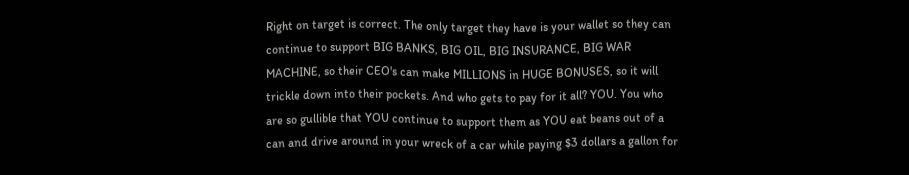Right on target is correct. The only target they have is your wallet so they can continue to support BIG BANKS, BIG OIL, BIG INSURANCE, BIG WAR MACHINE, so their CEO's can make MILLIONS in HUGE BONUSES, so it will trickle down into their pockets. And who gets to pay for it all? YOU. You who are so gullible that YOU continue to support them as YOU eat beans out of a can and drive around in your wreck of a car while paying $3 dollars a gallon for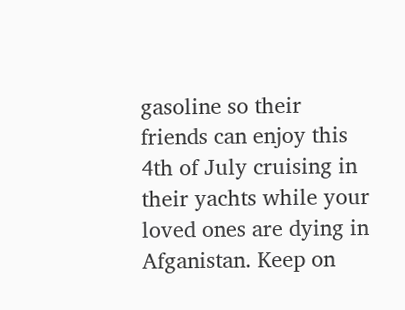gasoline so their friends can enjoy this 4th of July cruising in their yachts while your loved ones are dying in Afganistan. Keep on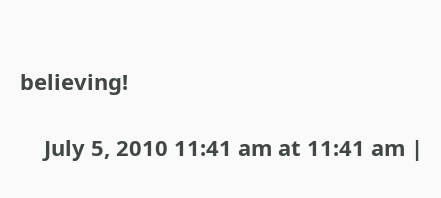believing!

    July 5, 2010 11:41 am at 11:41 am |